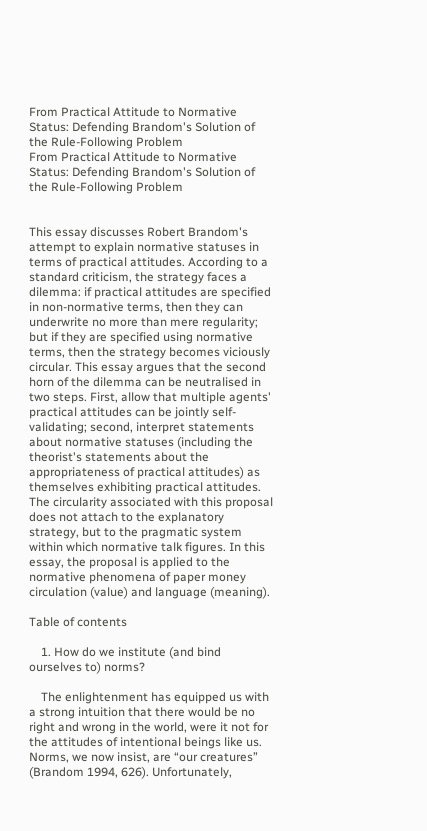From Practical Attitude to Normative Status: Defending Brandom's Solution of the Rule-Following Problem
From Practical Attitude to Normative Status: Defending Brandom's Solution of the Rule-Following Problem


This essay discusses Robert Brandom's attempt to explain normative statuses in terms of practical attitudes. According to a standard criticism, the strategy faces a dilemma: if practical attitudes are specified in non-normative terms, then they can underwrite no more than mere regularity; but if they are specified using normative terms, then the strategy becomes viciously circular. This essay argues that the second horn of the dilemma can be neutralised in two steps. First, allow that multiple agents' practical attitudes can be jointly self-validating; second, interpret statements about normative statuses (including the theorist's statements about the appropriateness of practical attitudes) as themselves exhibiting practical attitudes. The circularity associated with this proposal does not attach to the explanatory strategy, but to the pragmatic system within which normative talk figures. In this essay, the proposal is applied to the normative phenomena of paper money circulation (value) and language (meaning).

Table of contents

    1. How do we institute (and bind ourselves to) norms?

    The enlightenment has equipped us with a strong intuition that there would be no right and wrong in the world, were it not for the attitudes of intentional beings like us. Norms, we now insist, are “our creatures” (Brandom 1994, 626). Unfortunately,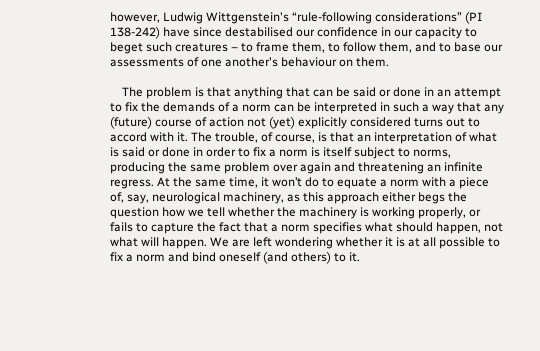however, Ludwig Wittgenstein's “rule-following considerations” (PI 138-242) have since destabilised our confidence in our capacity to beget such creatures – to frame them, to follow them, and to base our assessments of one another's behaviour on them.

    The problem is that anything that can be said or done in an attempt to fix the demands of a norm can be interpreted in such a way that any (future) course of action not (yet) explicitly considered turns out to accord with it. The trouble, of course, is that an interpretation of what is said or done in order to fix a norm is itself subject to norms, producing the same problem over again and threatening an infinite regress. At the same time, it won’t do to equate a norm with a piece of, say, neurological machinery, as this approach either begs the question how we tell whether the machinery is working properly, or fails to capture the fact that a norm specifies what should happen, not what will happen. We are left wondering whether it is at all possible to fix a norm and bind oneself (and others) to it.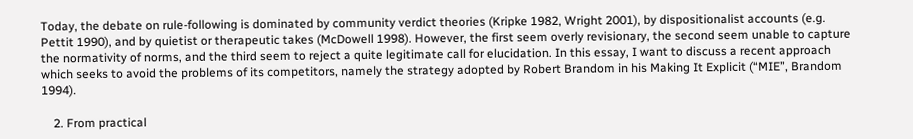Today, the debate on rule-following is dominated by community verdict theories (Kripke 1982, Wright 2001), by dispositionalist accounts (e.g. Pettit 1990), and by quietist or therapeutic takes (McDowell 1998). However, the first seem overly revisionary, the second seem unable to capture the normativity of norms, and the third seem to reject a quite legitimate call for elucidation. In this essay, I want to discuss a recent approach which seeks to avoid the problems of its competitors, namely the strategy adopted by Robert Brandom in his Making It Explicit (“MIE”, Brandom 1994).

    2. From practical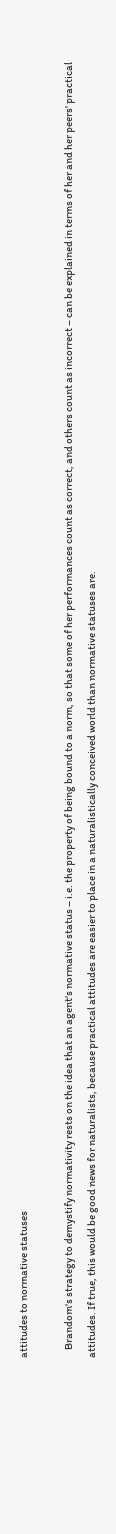attitudes to normative statuses

    Brandom's strategy to demystify normativity rests on the idea that an agent's normative status – i.e. the property of being bound to a norm, so that some of her performances count as correct, and others count as incorrect – can be explained in terms of her and her peers' practical attitudes. If true, this would be good news for naturalists, because practical attitudes are easier to place in a naturalistically conceived world than normative statuses are.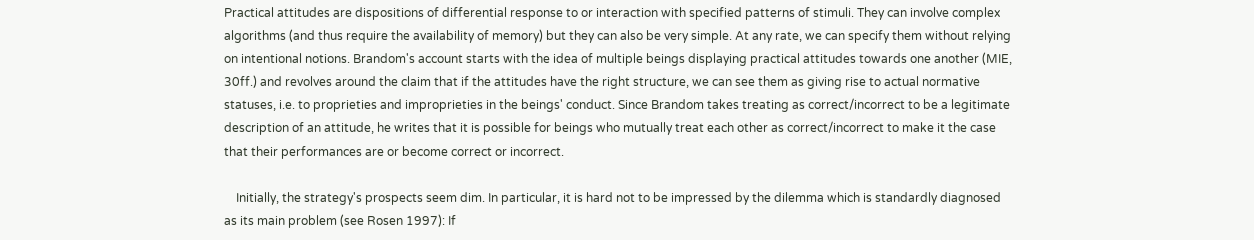Practical attitudes are dispositions of differential response to or interaction with specified patterns of stimuli. They can involve complex algorithms (and thus require the availability of memory) but they can also be very simple. At any rate, we can specify them without relying on intentional notions. Brandom's account starts with the idea of multiple beings displaying practical attitudes towards one another (MIE, 30ff.) and revolves around the claim that if the attitudes have the right structure, we can see them as giving rise to actual normative statuses, i.e. to proprieties and improprieties in the beings' conduct. Since Brandom takes treating as correct/incorrect to be a legitimate description of an attitude, he writes that it is possible for beings who mutually treat each other as correct/incorrect to make it the case that their performances are or become correct or incorrect.

    Initially, the strategy's prospects seem dim. In particular, it is hard not to be impressed by the dilemma which is standardly diagnosed as its main problem (see Rosen 1997): If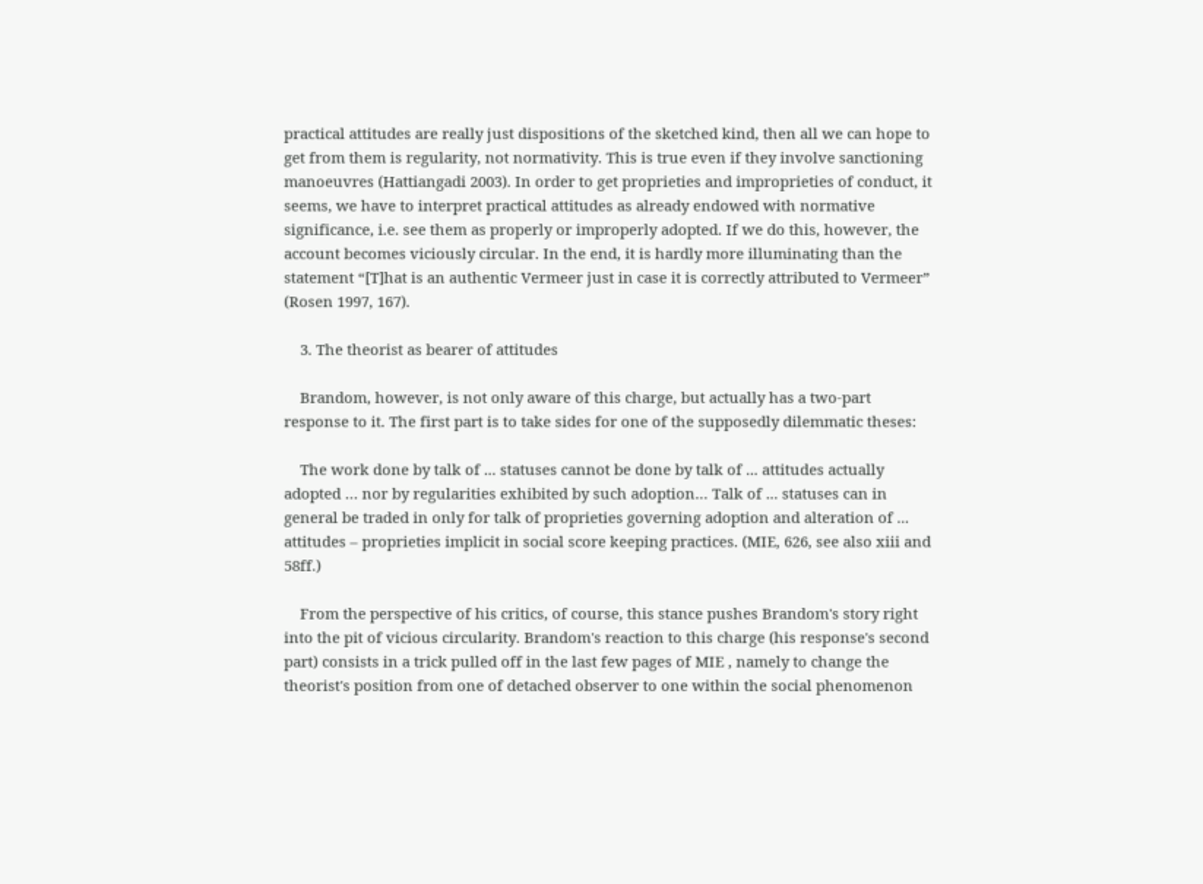practical attitudes are really just dispositions of the sketched kind, then all we can hope to get from them is regularity, not normativity. This is true even if they involve sanctioning manoeuvres (Hattiangadi 2003). In order to get proprieties and improprieties of conduct, it seems, we have to interpret practical attitudes as already endowed with normative significance, i.e. see them as properly or improperly adopted. If we do this, however, the account becomes viciously circular. In the end, it is hardly more illuminating than the statement “[T]hat is an authentic Vermeer just in case it is correctly attributed to Vermeer” (Rosen 1997, 167).

    3. The theorist as bearer of attitudes

    Brandom, however, is not only aware of this charge, but actually has a two-part response to it. The first part is to take sides for one of the supposedly dilemmatic theses:

    The work done by talk of ... statuses cannot be done by talk of ... attitudes actually adopted … nor by regularities exhibited by such adoption… Talk of ... statuses can in general be traded in only for talk of proprieties governing adoption and alteration of ... attitudes – proprieties implicit in social score keeping practices. (MIE, 626, see also xiii and 58ff.)

    From the perspective of his critics, of course, this stance pushes Brandom's story right into the pit of vicious circularity. Brandom's reaction to this charge (his response's second part) consists in a trick pulled off in the last few pages of MIE , namely to change the theorist's position from one of detached observer to one within the social phenomenon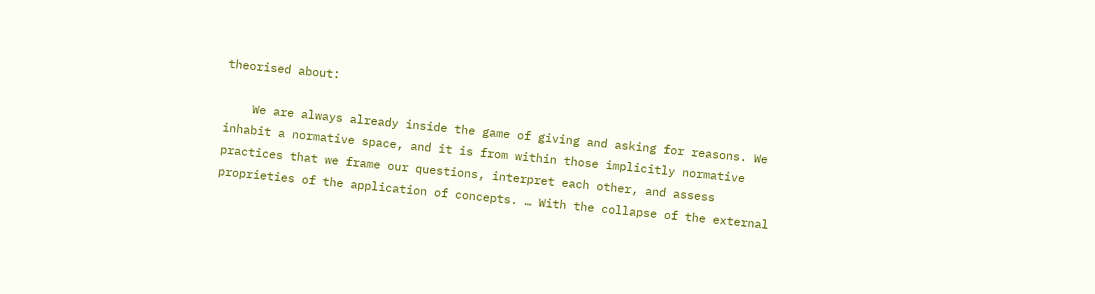theorised about:

    We are always already inside the game of giving and asking for reasons. We inhabit a normative space, and it is from within those implicitly normative practices that we frame our questions, interpret each other, and assess proprieties of the application of concepts. … With the collapse of the external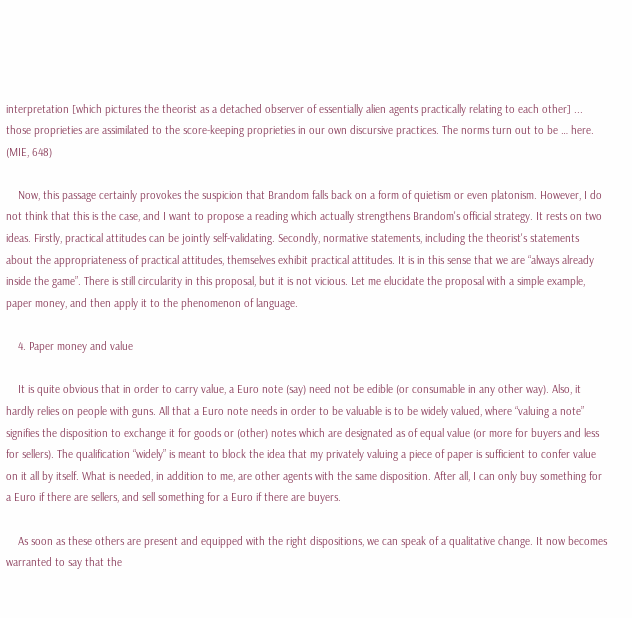interpretation [which pictures the theorist as a detached observer of essentially alien agents practically relating to each other] ... those proprieties are assimilated to the score-keeping proprieties in our own discursive practices. The norms turn out to be … here. (MIE, 648)

    Now, this passage certainly provokes the suspicion that Brandom falls back on a form of quietism or even platonism. However, I do not think that this is the case, and I want to propose a reading which actually strengthens Brandom's official strategy. It rests on two ideas. Firstly, practical attitudes can be jointly self-validating. Secondly, normative statements, including the theorist's statements about the appropriateness of practical attitudes, themselves exhibit practical attitudes. It is in this sense that we are “always already inside the game”. There is still circularity in this proposal, but it is not vicious. Let me elucidate the proposal with a simple example, paper money, and then apply it to the phenomenon of language.

    4. Paper money and value

    It is quite obvious that in order to carry value, a Euro note (say) need not be edible (or consumable in any other way). Also, it hardly relies on people with guns. All that a Euro note needs in order to be valuable is to be widely valued, where “valuing a note” signifies the disposition to exchange it for goods or (other) notes which are designated as of equal value (or more for buyers and less for sellers). The qualification “widely” is meant to block the idea that my privately valuing a piece of paper is sufficient to confer value on it all by itself. What is needed, in addition to me, are other agents with the same disposition. After all, I can only buy something for a Euro if there are sellers, and sell something for a Euro if there are buyers.

    As soon as these others are present and equipped with the right dispositions, we can speak of a qualitative change. It now becomes warranted to say that the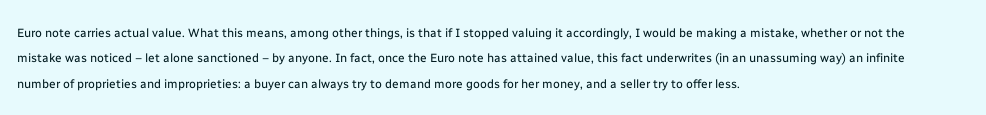Euro note carries actual value. What this means, among other things, is that if I stopped valuing it accordingly, I would be making a mistake, whether or not the mistake was noticed – let alone sanctioned – by anyone. In fact, once the Euro note has attained value, this fact underwrites (in an unassuming way) an infinite number of proprieties and improprieties: a buyer can always try to demand more goods for her money, and a seller try to offer less.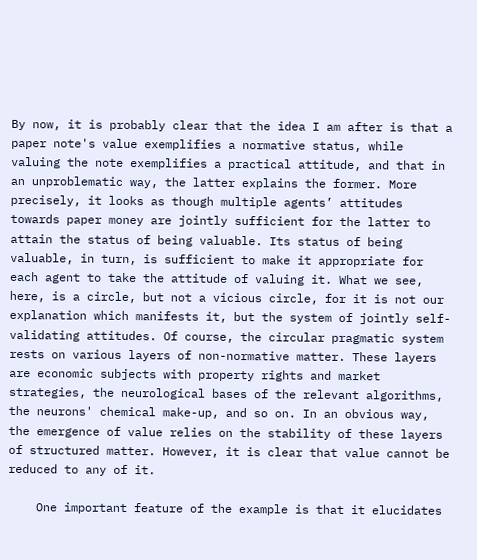By now, it is probably clear that the idea I am after is that a paper note's value exemplifies a normative status, while valuing the note exemplifies a practical attitude, and that in an unproblematic way, the latter explains the former. More precisely, it looks as though multiple agents’ attitudes towards paper money are jointly sufficient for the latter to attain the status of being valuable. Its status of being valuable, in turn, is sufficient to make it appropriate for each agent to take the attitude of valuing it. What we see, here, is a circle, but not a vicious circle, for it is not our explanation which manifests it, but the system of jointly self-validating attitudes. Of course, the circular pragmatic system rests on various layers of non-normative matter. These layers are economic subjects with property rights and market strategies, the neurological bases of the relevant algorithms, the neurons' chemical make-up, and so on. In an obvious way, the emergence of value relies on the stability of these layers of structured matter. However, it is clear that value cannot be reduced to any of it.

    One important feature of the example is that it elucidates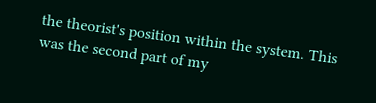the theorist's position within the system. This was the second part of my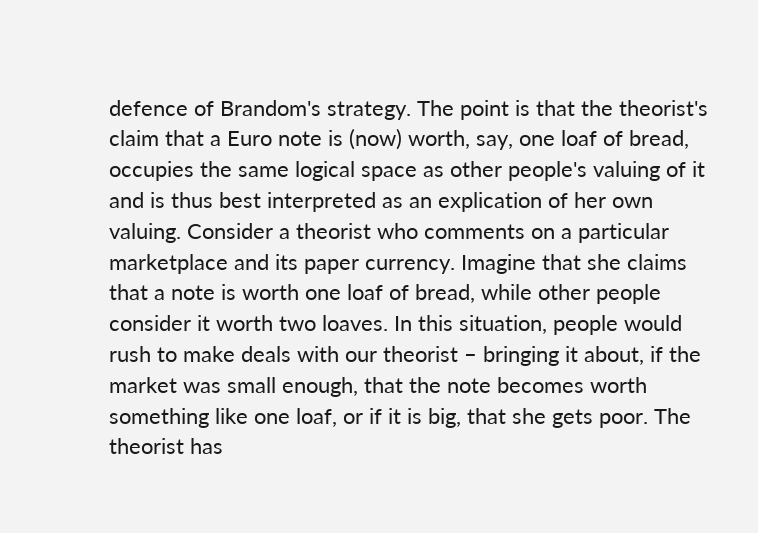defence of Brandom's strategy. The point is that the theorist's claim that a Euro note is (now) worth, say, one loaf of bread, occupies the same logical space as other people's valuing of it and is thus best interpreted as an explication of her own valuing. Consider a theorist who comments on a particular marketplace and its paper currency. Imagine that she claims that a note is worth one loaf of bread, while other people consider it worth two loaves. In this situation, people would rush to make deals with our theorist – bringing it about, if the market was small enough, that the note becomes worth something like one loaf, or if it is big, that she gets poor. The theorist has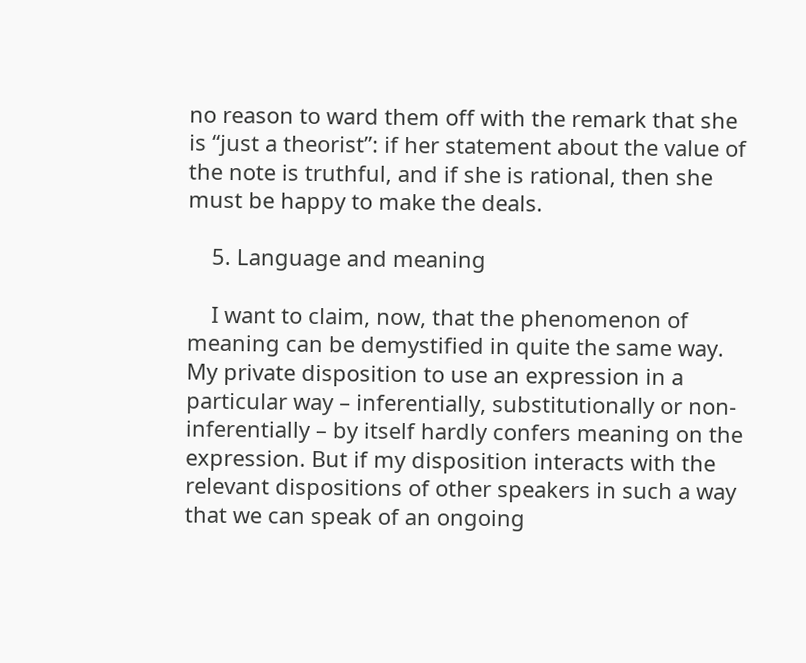no reason to ward them off with the remark that she is “just a theorist”: if her statement about the value of the note is truthful, and if she is rational, then she must be happy to make the deals.

    5. Language and meaning

    I want to claim, now, that the phenomenon of meaning can be demystified in quite the same way. My private disposition to use an expression in a particular way – inferentially, substitutionally or non-inferentially – by itself hardly confers meaning on the expression. But if my disposition interacts with the relevant dispositions of other speakers in such a way that we can speak of an ongoing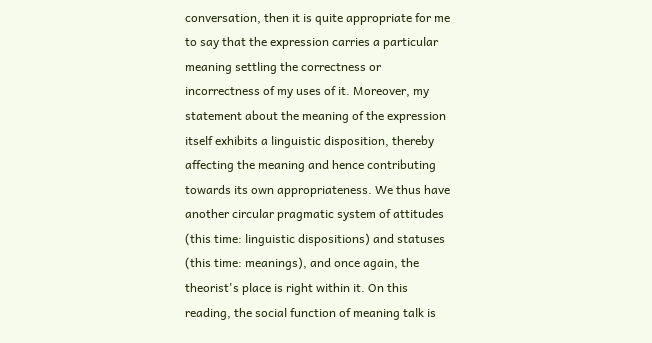conversation, then it is quite appropriate for me to say that the expression carries a particular meaning settling the correctness or incorrectness of my uses of it. Moreover, my statement about the meaning of the expression itself exhibits a linguistic disposition, thereby affecting the meaning and hence contributing towards its own appropriateness. We thus have another circular pragmatic system of attitudes (this time: linguistic dispositions) and statuses (this time: meanings), and once again, the theorist's place is right within it. On this reading, the social function of meaning talk is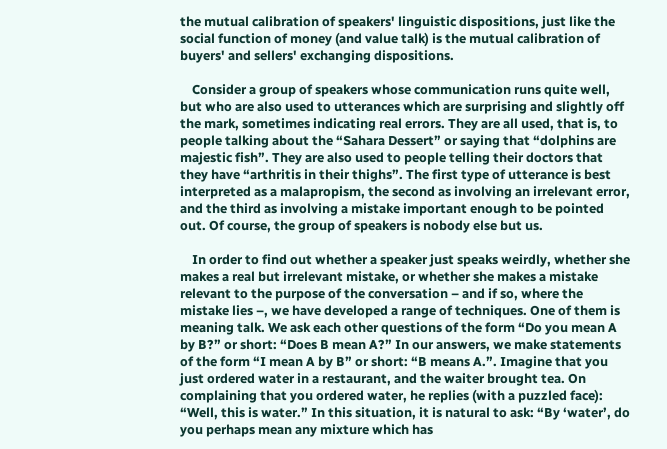the mutual calibration of speakers' linguistic dispositions, just like the social function of money (and value talk) is the mutual calibration of buyers' and sellers' exchanging dispositions.

    Consider a group of speakers whose communication runs quite well, but who are also used to utterances which are surprising and slightly off the mark, sometimes indicating real errors. They are all used, that is, to people talking about the “Sahara Dessert” or saying that “dolphins are majestic fish”. They are also used to people telling their doctors that they have “arthritis in their thighs”. The first type of utterance is best interpreted as a malapropism, the second as involving an irrelevant error, and the third as involving a mistake important enough to be pointed out. Of course, the group of speakers is nobody else but us.

    In order to find out whether a speaker just speaks weirdly, whether she makes a real but irrelevant mistake, or whether she makes a mistake relevant to the purpose of the conversation – and if so, where the mistake lies –, we have developed a range of techniques. One of them is meaning talk. We ask each other questions of the form “Do you mean A by B?” or short: “Does B mean A?” In our answers, we make statements of the form “I mean A by B” or short: “B means A.”. Imagine that you just ordered water in a restaurant, and the waiter brought tea. On complaining that you ordered water, he replies (with a puzzled face): “Well, this is water.” In this situation, it is natural to ask: “By ‘water’, do you perhaps mean any mixture which has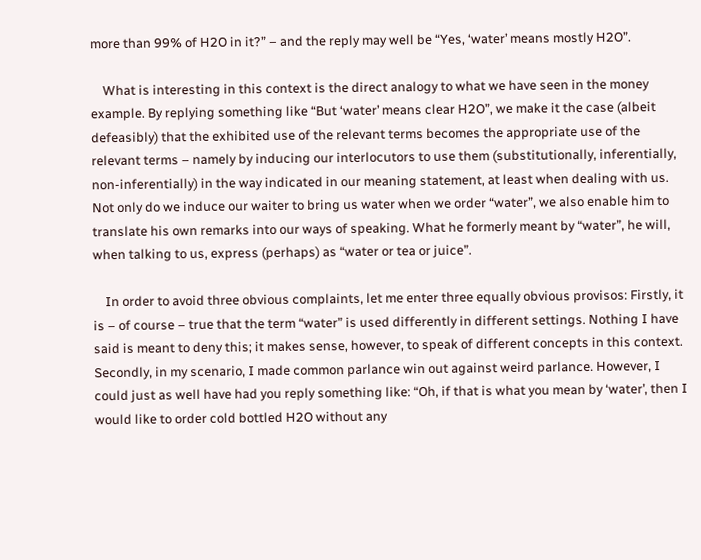more than 99% of H2O in it?” – and the reply may well be “Yes, ‘water’ means mostly H2O”.

    What is interesting in this context is the direct analogy to what we have seen in the money example. By replying something like “But ‘water’ means clear H2O”, we make it the case (albeit defeasibly) that the exhibited use of the relevant terms becomes the appropriate use of the relevant terms – namely by inducing our interlocutors to use them (substitutionally, inferentially, non-inferentially) in the way indicated in our meaning statement, at least when dealing with us. Not only do we induce our waiter to bring us water when we order “water”, we also enable him to translate his own remarks into our ways of speaking. What he formerly meant by “water”, he will, when talking to us, express (perhaps) as “water or tea or juice”.

    In order to avoid three obvious complaints, let me enter three equally obvious provisos: Firstly, it is – of course – true that the term “water” is used differently in different settings. Nothing I have said is meant to deny this; it makes sense, however, to speak of different concepts in this context. Secondly, in my scenario, I made common parlance win out against weird parlance. However, I could just as well have had you reply something like: “Oh, if that is what you mean by ‘water’, then I would like to order cold bottled H2O without any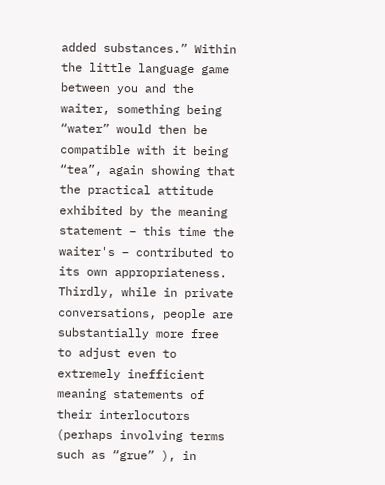added substances.” Within the little language game between you and the waiter, something being “water” would then be compatible with it being “tea”, again showing that the practical attitude exhibited by the meaning statement – this time the waiter's – contributed to its own appropriateness. Thirdly, while in private conversations, people are substantially more free to adjust even to extremely inefficient meaning statements of their interlocutors (perhaps involving terms such as “grue” ), in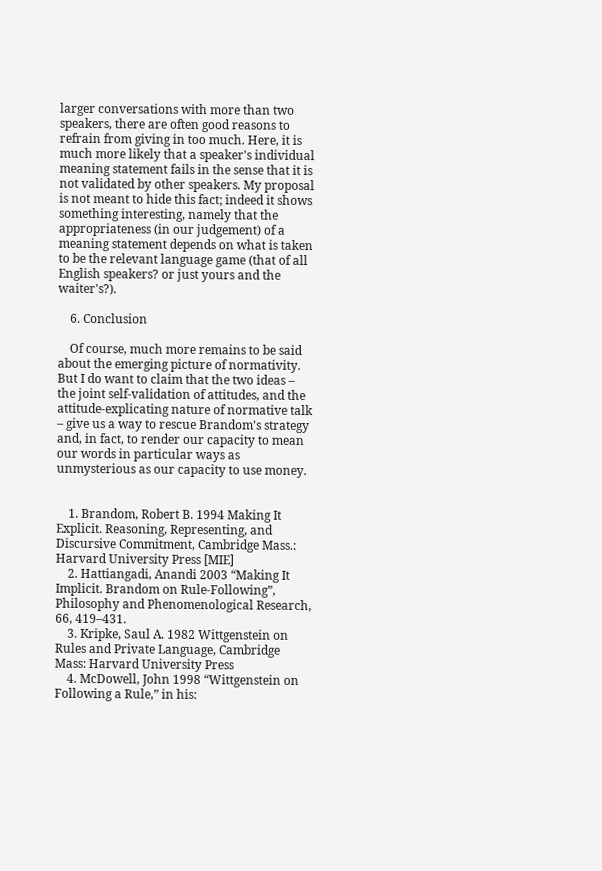larger conversations with more than two speakers, there are often good reasons to refrain from giving in too much. Here, it is much more likely that a speaker's individual meaning statement fails in the sense that it is not validated by other speakers. My proposal is not meant to hide this fact; indeed it shows something interesting, namely that the appropriateness (in our judgement) of a meaning statement depends on what is taken to be the relevant language game (that of all English speakers? or just yours and the waiter's?).

    6. Conclusion

    Of course, much more remains to be said about the emerging picture of normativity. But I do want to claim that the two ideas – the joint self-validation of attitudes, and the attitude-explicating nature of normative talk – give us a way to rescue Brandom's strategy and, in fact, to render our capacity to mean our words in particular ways as unmysterious as our capacity to use money.


    1. Brandom, Robert B. 1994 Making It Explicit. Reasoning, Representing, and Discursive Commitment, Cambridge Mass.: Harvard University Press [MIE]
    2. Hattiangadi, Anandi 2003 “Making It Implicit. Brandom on Rule-Following”, Philosophy and Phenomenological Research, 66, 419–431.
    3. Kripke, Saul A. 1982 Wittgenstein on Rules and Private Language, Cambridge Mass: Harvard University Press
    4. McDowell, John 1998 “Wittgenstein on Following a Rule,” in his: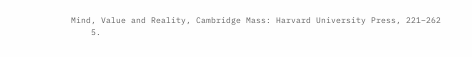Mind, Value and Reality, Cambridge Mass: Harvard University Press, 221–262
    5.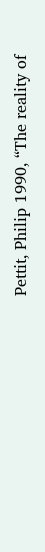Pettit, Philip 1990, “The reality of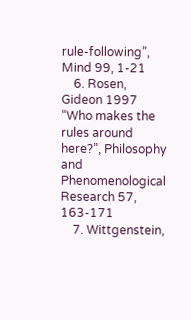rule-following”, Mind 99, 1-21
    6. Rosen, Gideon 1997 “Who makes the rules around here?”, Philosophy and Phenomenological Research 57, 163-171
    7. Wittgenstein,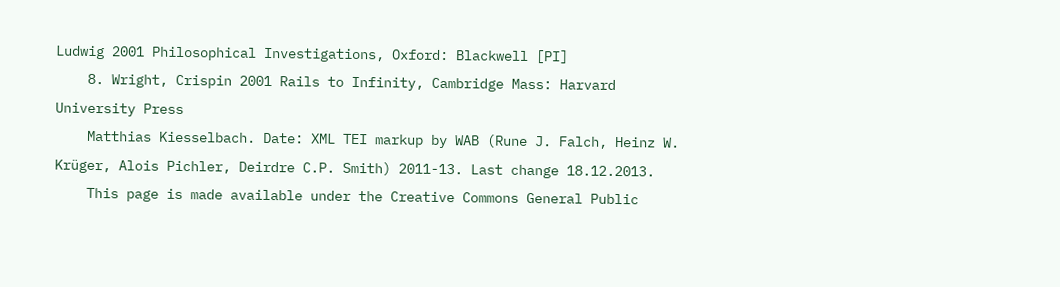Ludwig 2001 Philosophical Investigations, Oxford: Blackwell [PI]
    8. Wright, Crispin 2001 Rails to Infinity, Cambridge Mass: Harvard University Press
    Matthias Kiesselbach. Date: XML TEI markup by WAB (Rune J. Falch, Heinz W. Krüger, Alois Pichler, Deirdre C.P. Smith) 2011-13. Last change 18.12.2013.
    This page is made available under the Creative Commons General Public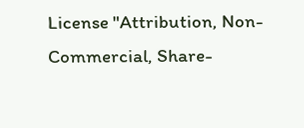License "Attribution, Non-Commercial, Share-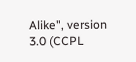Alike", version 3.0 (CCPL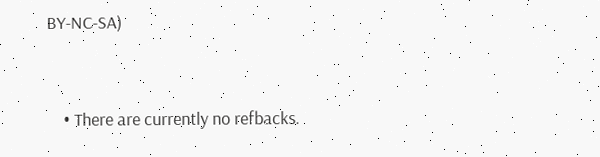BY-NC-SA)


    • There are currently no refbacks.